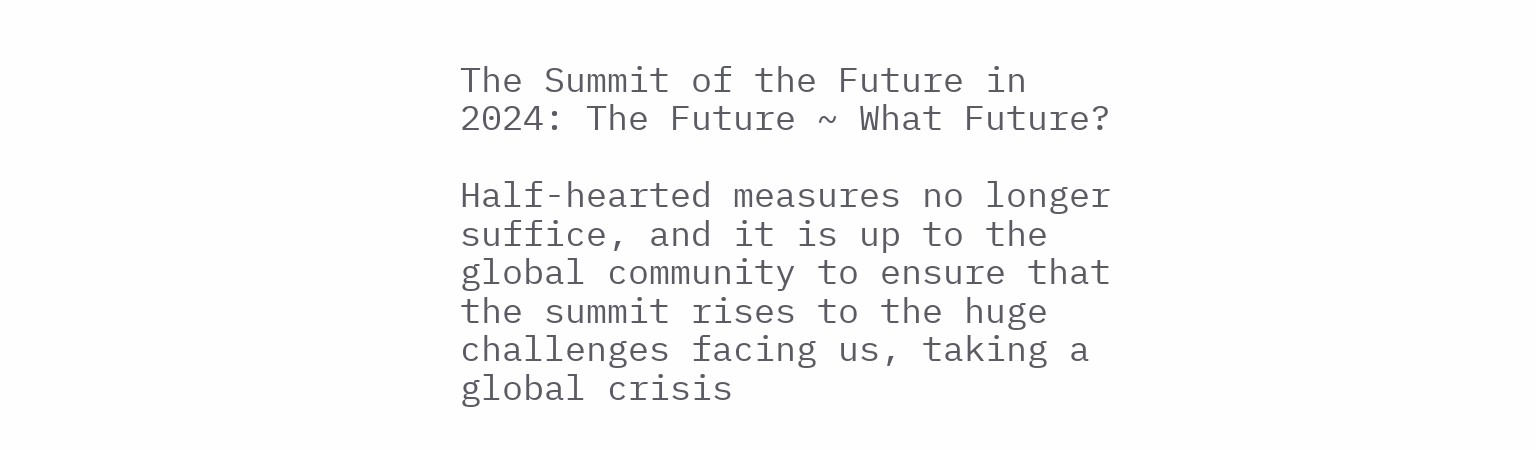The Summit of the Future in 2024: The Future ~ What Future?

Half-hearted measures no longer suffice, and it is up to the global community to ensure that the summit rises to the huge challenges facing us, taking a global crisis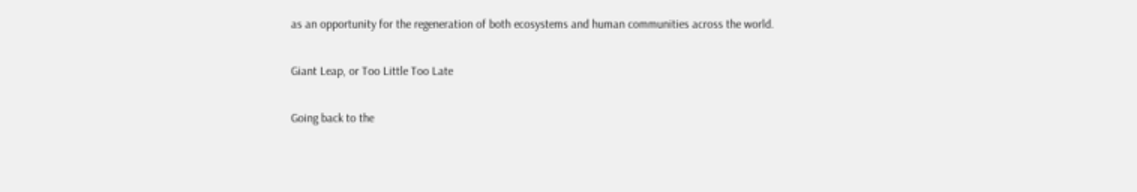as an opportunity for the regeneration of both ecosystems and human communities across the world.

Giant Leap, or Too Little Too Late

Going back to the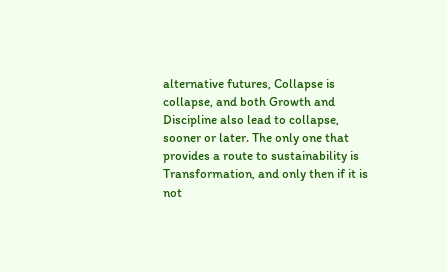alternative futures, Collapse is collapse, and both Growth and Discipline also lead to collapse, sooner or later. The only one that provides a route to sustainability is Transformation, and only then if it is not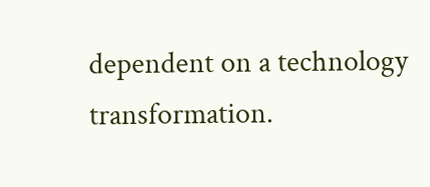dependent on a technology transformation.